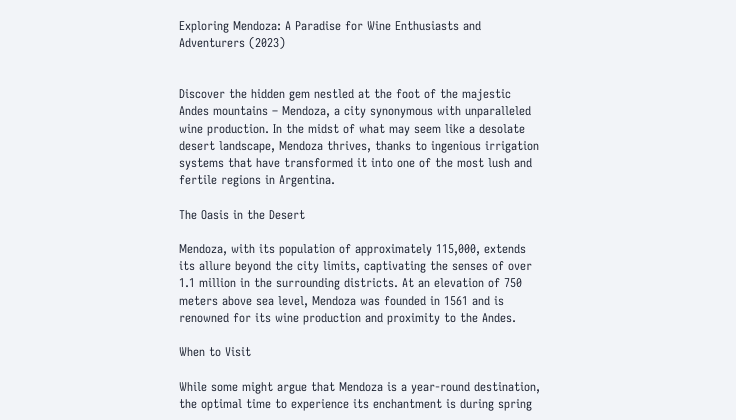Exploring Mendoza: A Paradise for Wine Enthusiasts and Adventurers (2023)


Discover the hidden gem nestled at the foot of the majestic Andes mountains – Mendoza, a city synonymous with unparalleled wine production. In the midst of what may seem like a desolate desert landscape, Mendoza thrives, thanks to ingenious irrigation systems that have transformed it into one of the most lush and fertile regions in Argentina.

The Oasis in the Desert

Mendoza, with its population of approximately 115,000, extends its allure beyond the city limits, captivating the senses of over 1.1 million in the surrounding districts. At an elevation of 750 meters above sea level, Mendoza was founded in 1561 and is renowned for its wine production and proximity to the Andes.

When to Visit

While some might argue that Mendoza is a year-round destination, the optimal time to experience its enchantment is during spring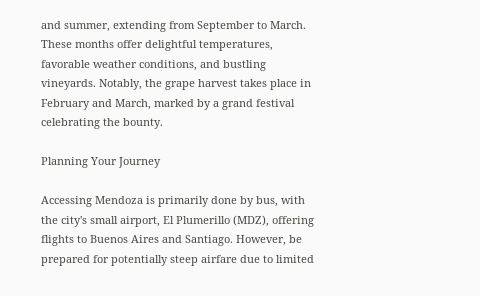and summer, extending from September to March. These months offer delightful temperatures, favorable weather conditions, and bustling vineyards. Notably, the grape harvest takes place in February and March, marked by a grand festival celebrating the bounty.

Planning Your Journey

Accessing Mendoza is primarily done by bus, with the city's small airport, El Plumerillo (MDZ), offering flights to Buenos Aires and Santiago. However, be prepared for potentially steep airfare due to limited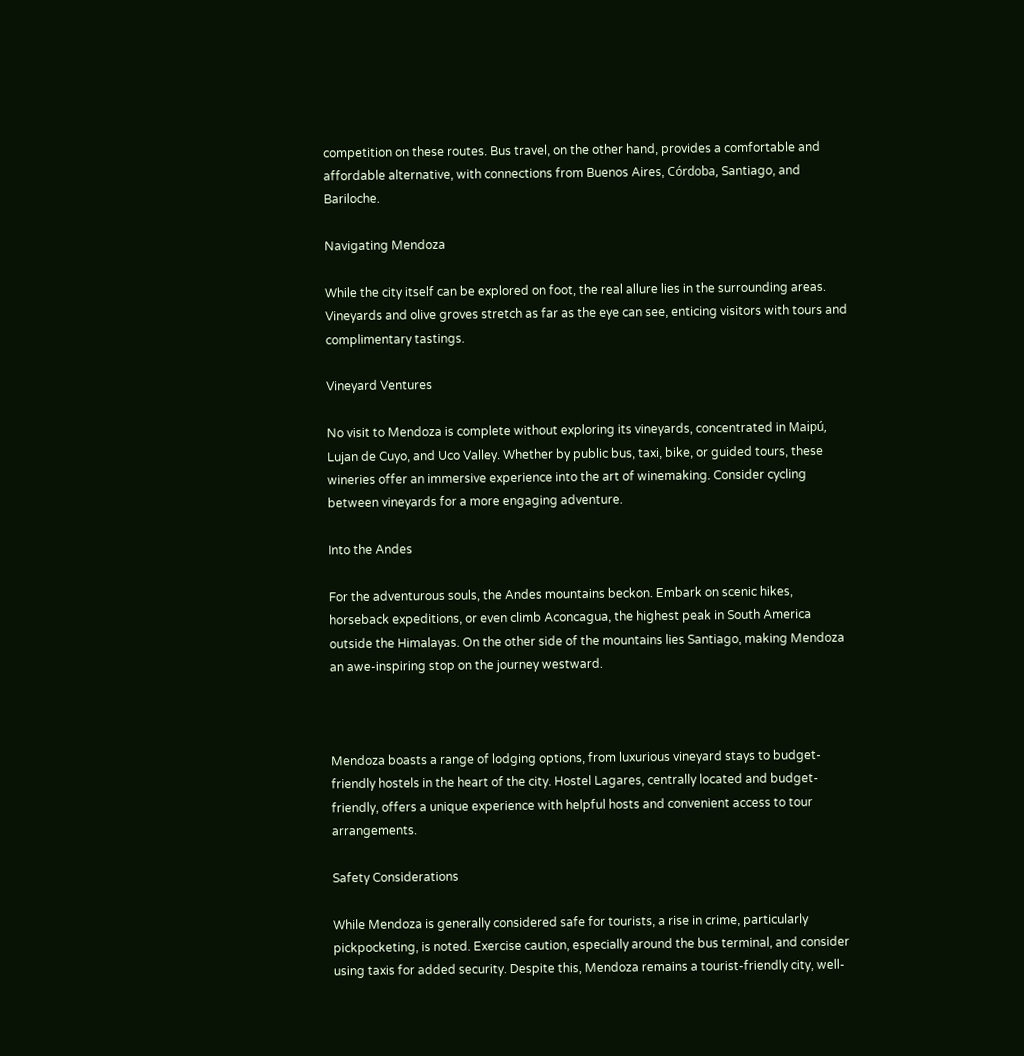competition on these routes. Bus travel, on the other hand, provides a comfortable and affordable alternative, with connections from Buenos Aires, Córdoba, Santiago, and Bariloche.

Navigating Mendoza

While the city itself can be explored on foot, the real allure lies in the surrounding areas. Vineyards and olive groves stretch as far as the eye can see, enticing visitors with tours and complimentary tastings.

Vineyard Ventures

No visit to Mendoza is complete without exploring its vineyards, concentrated in Maipú, Lujan de Cuyo, and Uco Valley. Whether by public bus, taxi, bike, or guided tours, these wineries offer an immersive experience into the art of winemaking. Consider cycling between vineyards for a more engaging adventure.

Into the Andes

For the adventurous souls, the Andes mountains beckon. Embark on scenic hikes, horseback expeditions, or even climb Aconcagua, the highest peak in South America outside the Himalayas. On the other side of the mountains lies Santiago, making Mendoza an awe-inspiring stop on the journey westward.



Mendoza boasts a range of lodging options, from luxurious vineyard stays to budget-friendly hostels in the heart of the city. Hostel Lagares, centrally located and budget-friendly, offers a unique experience with helpful hosts and convenient access to tour arrangements.

Safety Considerations

While Mendoza is generally considered safe for tourists, a rise in crime, particularly pickpocketing, is noted. Exercise caution, especially around the bus terminal, and consider using taxis for added security. Despite this, Mendoza remains a tourist-friendly city, well-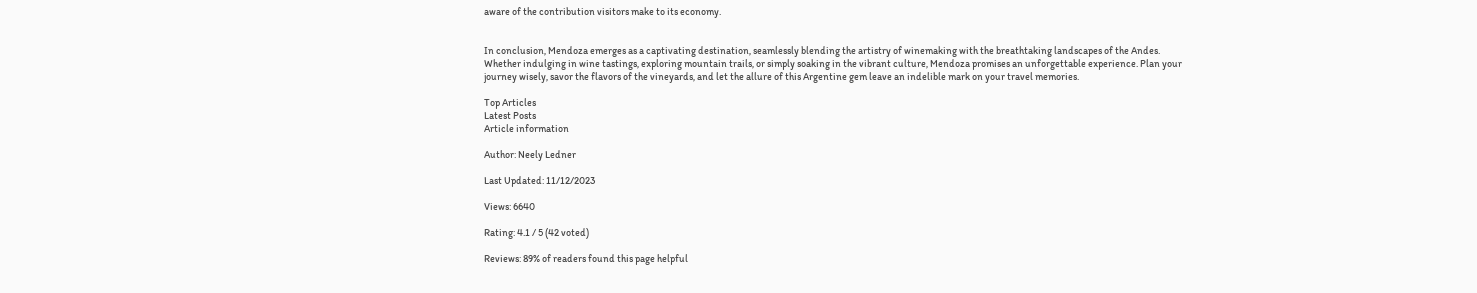aware of the contribution visitors make to its economy.


In conclusion, Mendoza emerges as a captivating destination, seamlessly blending the artistry of winemaking with the breathtaking landscapes of the Andes. Whether indulging in wine tastings, exploring mountain trails, or simply soaking in the vibrant culture, Mendoza promises an unforgettable experience. Plan your journey wisely, savor the flavors of the vineyards, and let the allure of this Argentine gem leave an indelible mark on your travel memories.

Top Articles
Latest Posts
Article information

Author: Neely Ledner

Last Updated: 11/12/2023

Views: 6640

Rating: 4.1 / 5 (42 voted)

Reviews: 89% of readers found this page helpful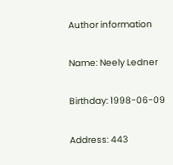Author information

Name: Neely Ledner

Birthday: 1998-06-09

Address: 443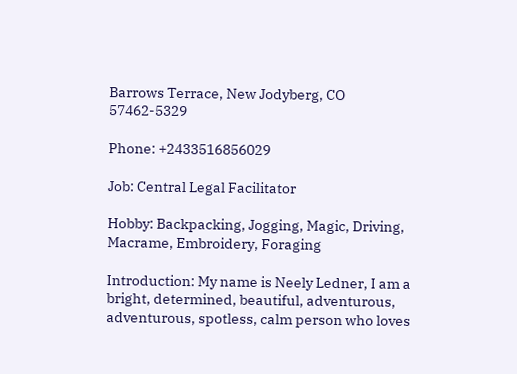Barrows Terrace, New Jodyberg, CO 57462-5329

Phone: +2433516856029

Job: Central Legal Facilitator

Hobby: Backpacking, Jogging, Magic, Driving, Macrame, Embroidery, Foraging

Introduction: My name is Neely Ledner, I am a bright, determined, beautiful, adventurous, adventurous, spotless, calm person who loves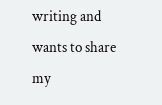writing and wants to share my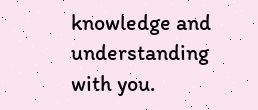knowledge and understanding with you.